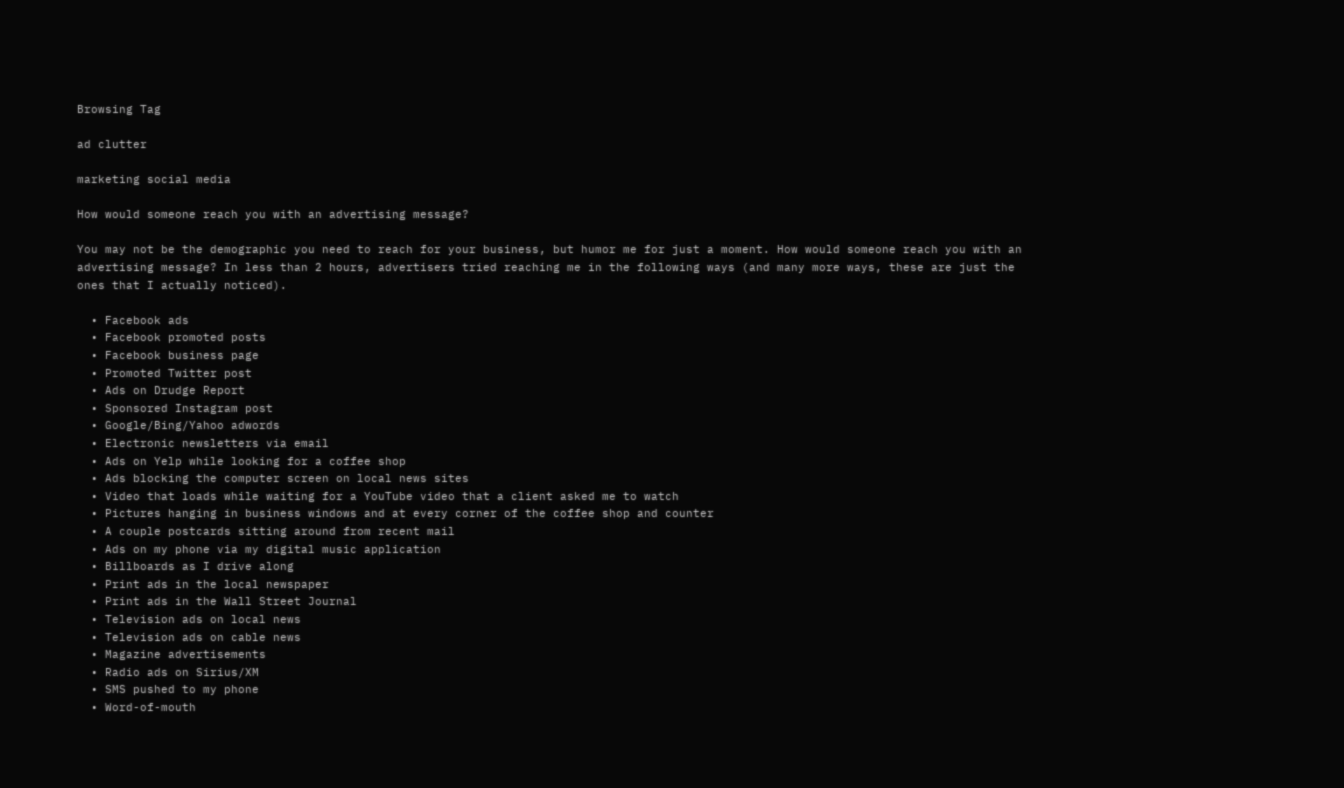Browsing Tag

ad clutter

marketing social media

How would someone reach you with an advertising message?

You may not be the demographic you need to reach for your business, but humor me for just a moment. How would someone reach you with an advertising message? In less than 2 hours, advertisers tried reaching me in the following ways (and many more ways, these are just the ones that I actually noticed).

  • Facebook ads
  • Facebook promoted posts
  • Facebook business page
  • Promoted Twitter post
  • Ads on Drudge Report
  • Sponsored Instagram post
  • Google/Bing/Yahoo adwords
  • Electronic newsletters via email
  • Ads on Yelp while looking for a coffee shop
  • Ads blocking the computer screen on local news sites
  • Video that loads while waiting for a YouTube video that a client asked me to watch
  • Pictures hanging in business windows and at every corner of the coffee shop and counter
  • A couple postcards sitting around from recent mail
  • Ads on my phone via my digital music application
  • Billboards as I drive along
  • Print ads in the local newspaper
  • Print ads in the Wall Street Journal
  • Television ads on local news
  • Television ads on cable news
  • Magazine advertisements
  • Radio ads on Sirius/XM
  • SMS pushed to my phone
  • Word-of-mouth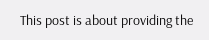This post is about providing the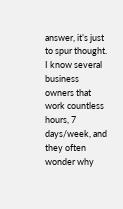answer, it’s just to spur thought. I know several business owners that work countless hours, 7 days/week, and they often wonder why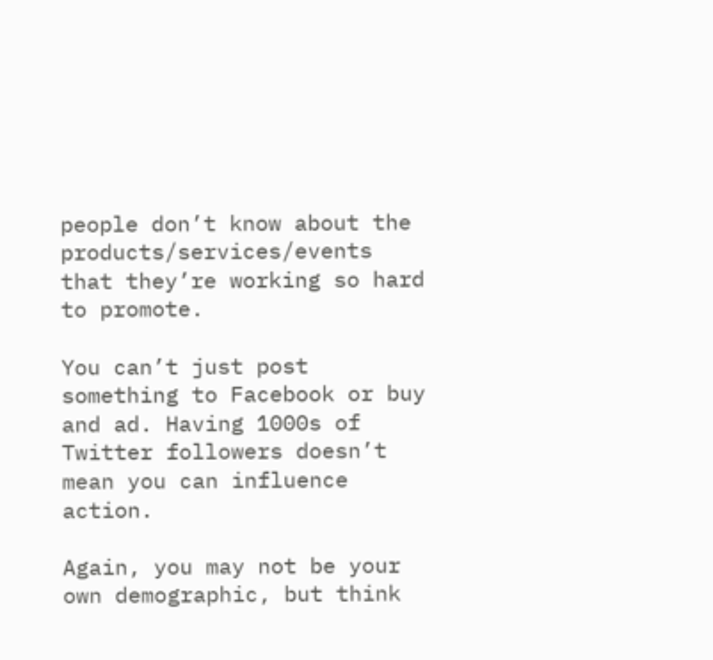people don’t know about the products/services/events that they’re working so hard to promote.

You can’t just post something to Facebook or buy and ad. Having 1000s of Twitter followers doesn’t mean you can influence action.

Again, you may not be your own demographic, but think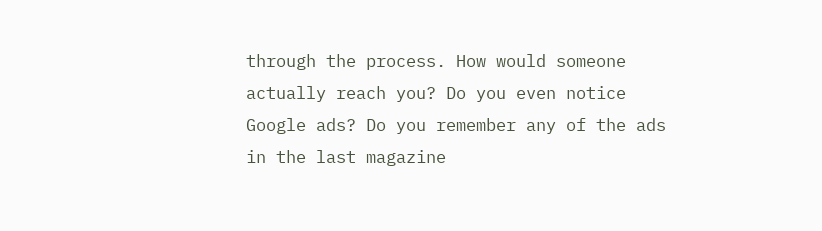through the process. How would someone actually reach you? Do you even notice Google ads? Do you remember any of the ads in the last magazine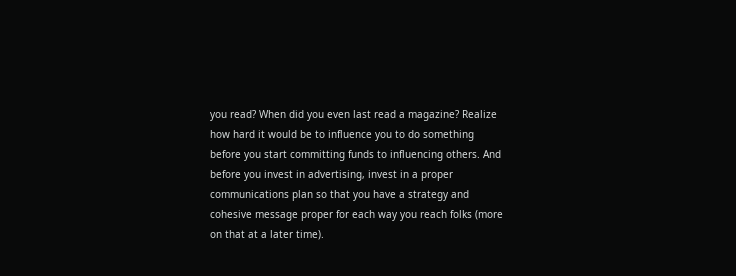you read? When did you even last read a magazine? Realize how hard it would be to influence you to do something before you start committing funds to influencing others. And before you invest in advertising, invest in a proper communications plan so that you have a strategy and cohesive message proper for each way you reach folks (more on that at a later time).